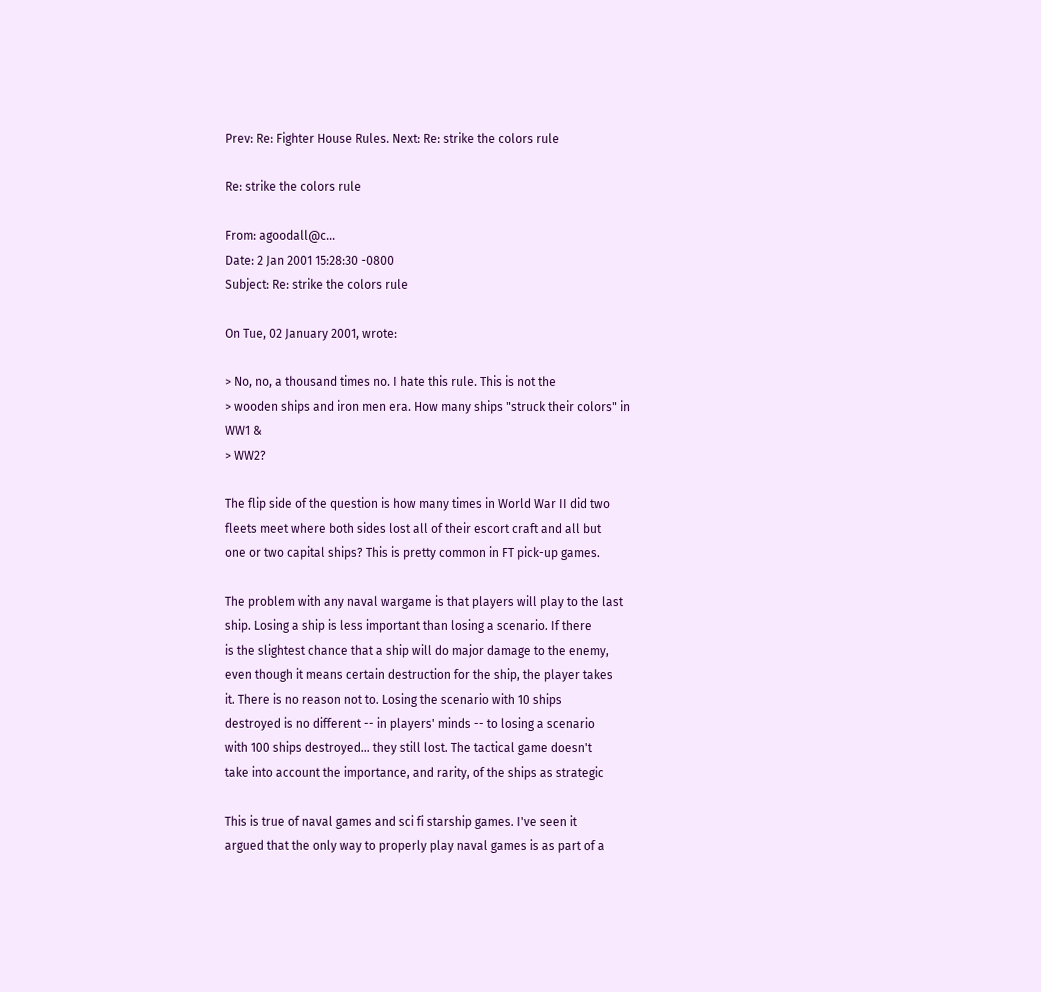Prev: Re: Fighter House Rules. Next: Re: strike the colors rule

Re: strike the colors rule

From: agoodall@c...
Date: 2 Jan 2001 15:28:30 -0800
Subject: Re: strike the colors rule

On Tue, 02 January 2001, wrote:

> No, no, a thousand times no. I hate this rule. This is not the
> wooden ships and iron men era. How many ships "struck their colors" in
WW1 &
> WW2?

The flip side of the question is how many times in World War II did two
fleets meet where both sides lost all of their escort craft and all but
one or two capital ships? This is pretty common in FT pick-up games.

The problem with any naval wargame is that players will play to the last
ship. Losing a ship is less important than losing a scenario. If there
is the slightest chance that a ship will do major damage to the enemy,
even though it means certain destruction for the ship, the player takes
it. There is no reason not to. Losing the scenario with 10 ships
destroyed is no different -- in players' minds -- to losing a scenario
with 100 ships destroyed... they still lost. The tactical game doesn't
take into account the importance, and rarity, of the ships as strategic

This is true of naval games and sci fi starship games. I've seen it
argued that the only way to properly play naval games is as part of a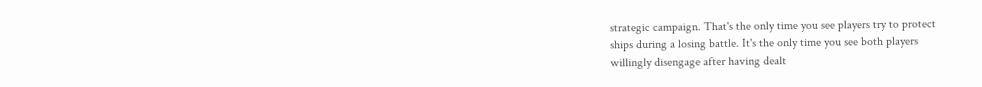strategic campaign. That's the only time you see players try to protect
ships during a losing battle. It's the only time you see both players
willingly disengage after having dealt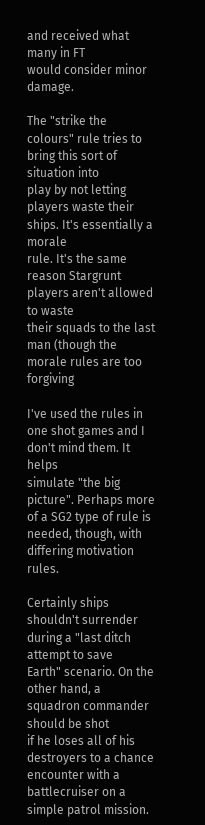and received what many in FT
would consider minor damage.

The "strike the colours" rule tries to bring this sort of situation into
play by not letting players waste their ships. It's essentially a morale
rule. It's the same reason Stargrunt players aren't allowed to waste
their squads to the last man (though the morale rules are too forgiving

I've used the rules in one shot games and I don't mind them. It helps
simulate "the big picture". Perhaps more of a SG2 type of rule is
needed, though, with differing motivation rules.

Certainly ships shouldn't surrender during a "last ditch attempt to save
Earth" scenario. On the other hand, a squadron commander should be shot
if he loses all of his destroyers to a chance encounter with a
battlecruiser on a simple patrol mission.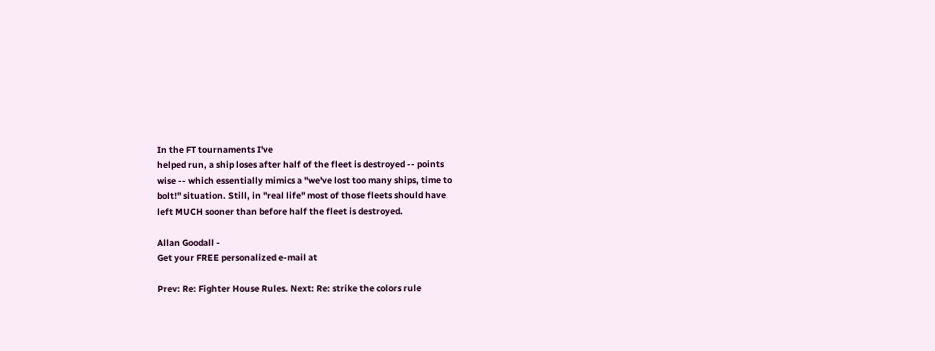In the FT tournaments I've
helped run, a ship loses after half of the fleet is destroyed -- points
wise -- which essentially mimics a "we've lost too many ships, time to
bolt!" situation. Still, in "real life" most of those fleets should have
left MUCH sooner than before half the fleet is destroyed.

Allan Goodall -
Get your FREE personalized e-mail at

Prev: Re: Fighter House Rules. Next: Re: strike the colors rule